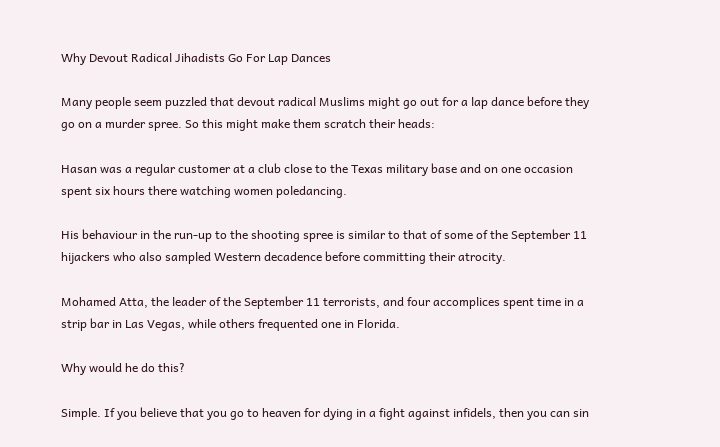Why Devout Radical Jihadists Go For Lap Dances

Many people seem puzzled that devout radical Muslims might go out for a lap dance before they go on a murder spree. So this might make them scratch their heads:

Hasan was a regular customer at a club close to the Texas military base and on one occasion spent six hours there watching women poledancing.

His behaviour in the run-up to the shooting spree is similar to that of some of the September 11 hijackers who also sampled Western decadence before committing their atrocity.

Mohamed Atta, the leader of the September 11 terrorists, and four accomplices spent time in a strip bar in Las Vegas, while others frequented one in Florida.

Why would he do this?

Simple. If you believe that you go to heaven for dying in a fight against infidels, then you can sin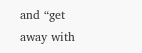and “get away with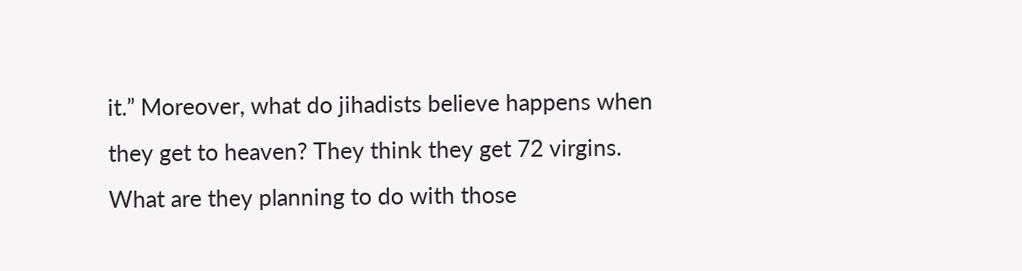it.” Moreover, what do jihadists believe happens when they get to heaven? They think they get 72 virgins. What are they planning to do with those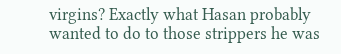virgins? Exactly what Hasan probably wanted to do to those strippers he was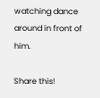watching dance around in front of him.

Share this!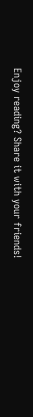Enjoy reading? Share it with your friends!